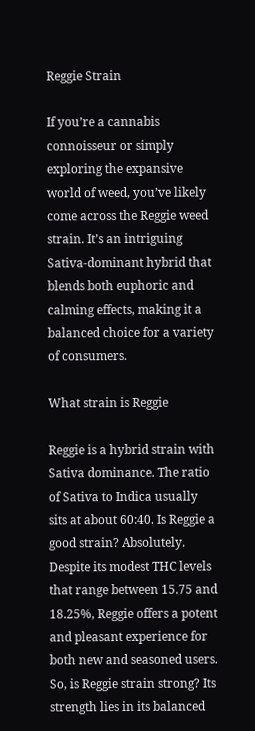Reggie Strain

If you’re a cannabis connoisseur or simply exploring the expansive world of weed, you’ve likely come across the Reggie weed strain. It’s an intriguing Sativa-dominant hybrid that blends both euphoric and calming effects, making it a balanced choice for a variety of consumers.

What strain is Reggie

Reggie is a hybrid strain with Sativa dominance. The ratio of Sativa to Indica usually sits at about 60:40. Is Reggie a good strain? Absolutely. Despite its modest THC levels that range between 15.75 and 18.25%, Reggie offers a potent and pleasant experience for both new and seasoned users. So, is Reggie strain strong? Its strength lies in its balanced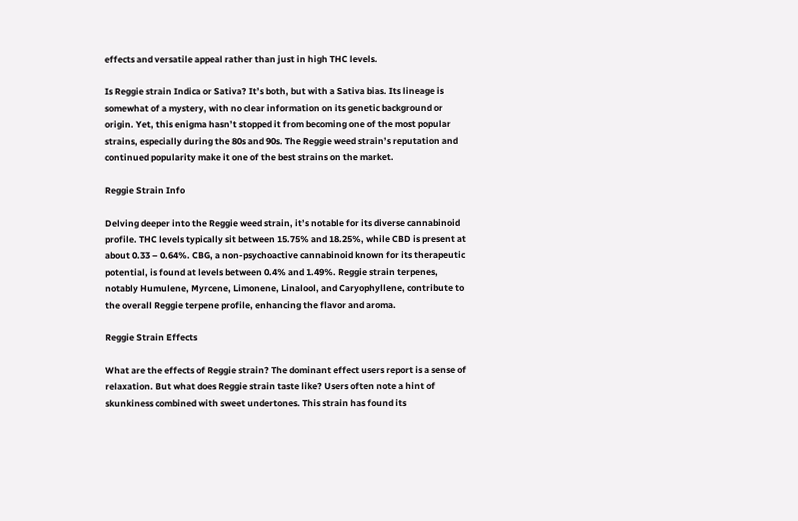effects and versatile appeal rather than just in high THC levels.

Is Reggie strain Indica or Sativa? It’s both, but with a Sativa bias. Its lineage is somewhat of a mystery, with no clear information on its genetic background or origin. Yet, this enigma hasn’t stopped it from becoming one of the most popular strains, especially during the 80s and 90s. The Reggie weed strain’s reputation and continued popularity make it one of the best strains on the market.

Reggie Strain Info

Delving deeper into the Reggie weed strain, it’s notable for its diverse cannabinoid profile. THC levels typically sit between 15.75% and 18.25%, while CBD is present at about 0.33 – 0.64%. CBG, a non-psychoactive cannabinoid known for its therapeutic potential, is found at levels between 0.4% and 1.49%. Reggie strain terpenes, notably Humulene, Myrcene, Limonene, Linalool, and Caryophyllene, contribute to the overall Reggie terpene profile, enhancing the flavor and aroma.

Reggie Strain Effects

What are the effects of Reggie strain? The dominant effect users report is a sense of relaxation. But what does Reggie strain taste like? Users often note a hint of skunkiness combined with sweet undertones. This strain has found its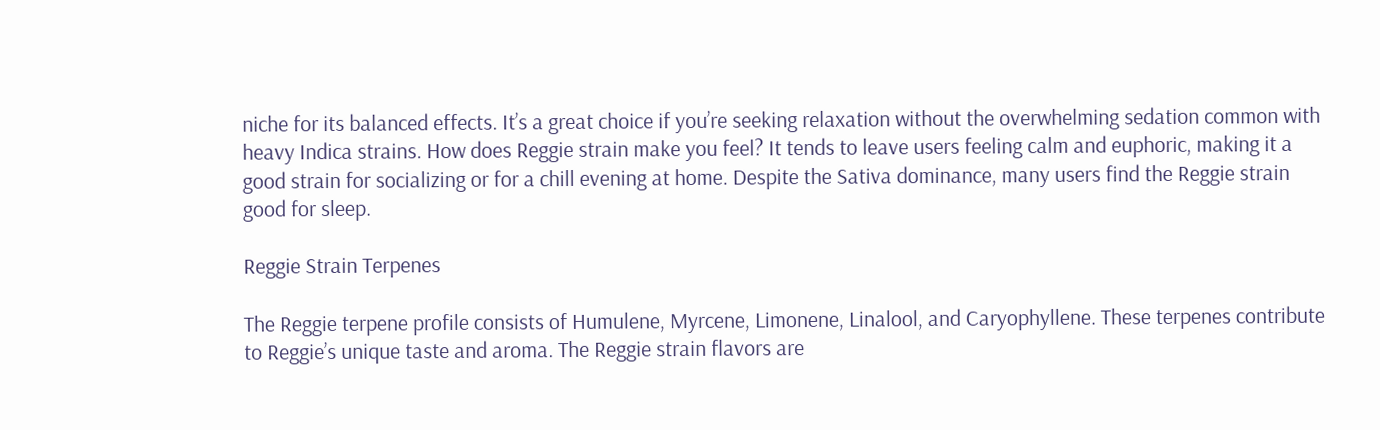niche for its balanced effects. It’s a great choice if you’re seeking relaxation without the overwhelming sedation common with heavy Indica strains. How does Reggie strain make you feel? It tends to leave users feeling calm and euphoric, making it a good strain for socializing or for a chill evening at home. Despite the Sativa dominance, many users find the Reggie strain good for sleep.

Reggie Strain Terpenes

The Reggie terpene profile consists of Humulene, Myrcene, Limonene, Linalool, and Caryophyllene. These terpenes contribute to Reggie’s unique taste and aroma. The Reggie strain flavors are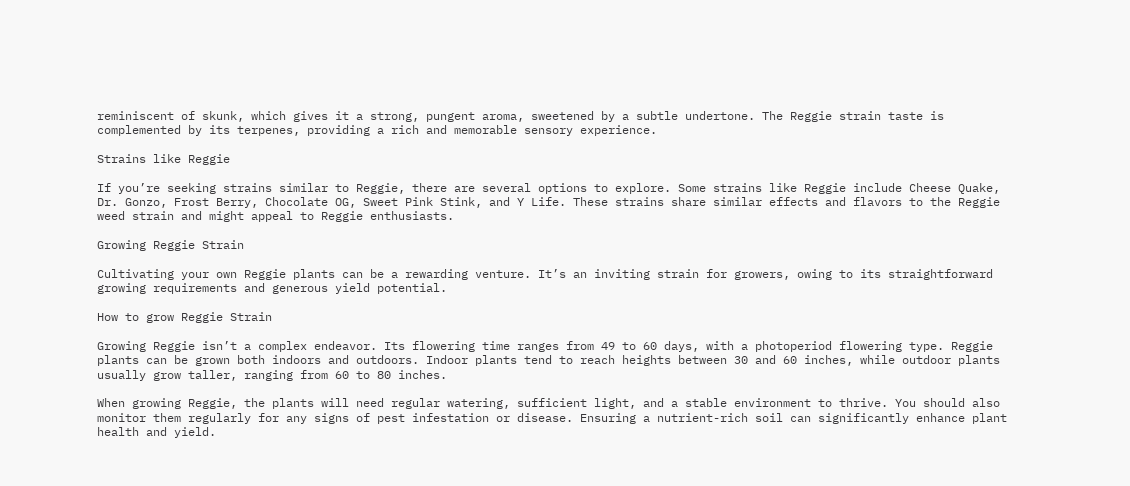reminiscent of skunk, which gives it a strong, pungent aroma, sweetened by a subtle undertone. The Reggie strain taste is complemented by its terpenes, providing a rich and memorable sensory experience.

Strains like Reggie

If you’re seeking strains similar to Reggie, there are several options to explore. Some strains like Reggie include Cheese Quake, Dr. Gonzo, Frost Berry, Chocolate OG, Sweet Pink Stink, and Y Life. These strains share similar effects and flavors to the Reggie weed strain and might appeal to Reggie enthusiasts.

Growing Reggie Strain

Cultivating your own Reggie plants can be a rewarding venture. It’s an inviting strain for growers, owing to its straightforward growing requirements and generous yield potential.

How to grow Reggie Strain

Growing Reggie isn’t a complex endeavor. Its flowering time ranges from 49 to 60 days, with a photoperiod flowering type. Reggie plants can be grown both indoors and outdoors. Indoor plants tend to reach heights between 30 and 60 inches, while outdoor plants usually grow taller, ranging from 60 to 80 inches.

When growing Reggie, the plants will need regular watering, sufficient light, and a stable environment to thrive. You should also monitor them regularly for any signs of pest infestation or disease. Ensuring a nutrient-rich soil can significantly enhance plant health and yield.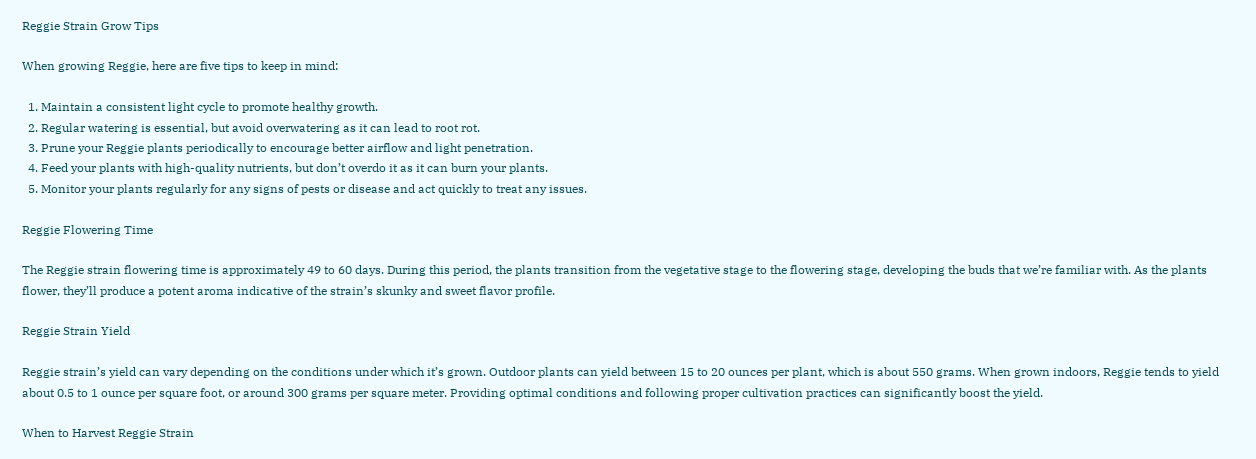Reggie Strain Grow Tips

When growing Reggie, here are five tips to keep in mind:

  1. Maintain a consistent light cycle to promote healthy growth.
  2. Regular watering is essential, but avoid overwatering as it can lead to root rot.
  3. Prune your Reggie plants periodically to encourage better airflow and light penetration.
  4. Feed your plants with high-quality nutrients, but don’t overdo it as it can burn your plants.
  5. Monitor your plants regularly for any signs of pests or disease and act quickly to treat any issues.

Reggie Flowering Time

The Reggie strain flowering time is approximately 49 to 60 days. During this period, the plants transition from the vegetative stage to the flowering stage, developing the buds that we’re familiar with. As the plants flower, they’ll produce a potent aroma indicative of the strain’s skunky and sweet flavor profile.

Reggie Strain Yield

Reggie strain’s yield can vary depending on the conditions under which it’s grown. Outdoor plants can yield between 15 to 20 ounces per plant, which is about 550 grams. When grown indoors, Reggie tends to yield about 0.5 to 1 ounce per square foot, or around 300 grams per square meter. Providing optimal conditions and following proper cultivation practices can significantly boost the yield.

When to Harvest Reggie Strain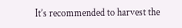It’s recommended to harvest the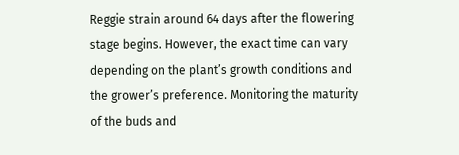Reggie strain around 64 days after the flowering stage begins. However, the exact time can vary depending on the plant’s growth conditions and the grower’s preference. Monitoring the maturity of the buds and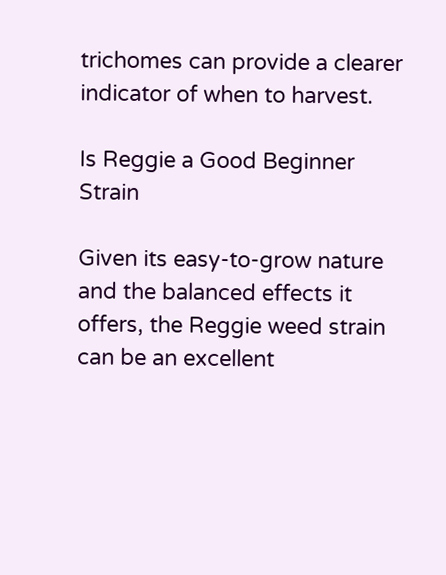trichomes can provide a clearer indicator of when to harvest.

Is Reggie a Good Beginner Strain

Given its easy-to-grow nature and the balanced effects it offers, the Reggie weed strain can be an excellent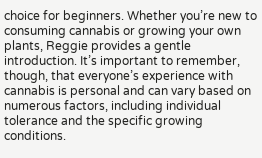choice for beginners. Whether you’re new to consuming cannabis or growing your own plants, Reggie provides a gentle introduction. It’s important to remember, though, that everyone’s experience with cannabis is personal and can vary based on numerous factors, including individual tolerance and the specific growing conditions.